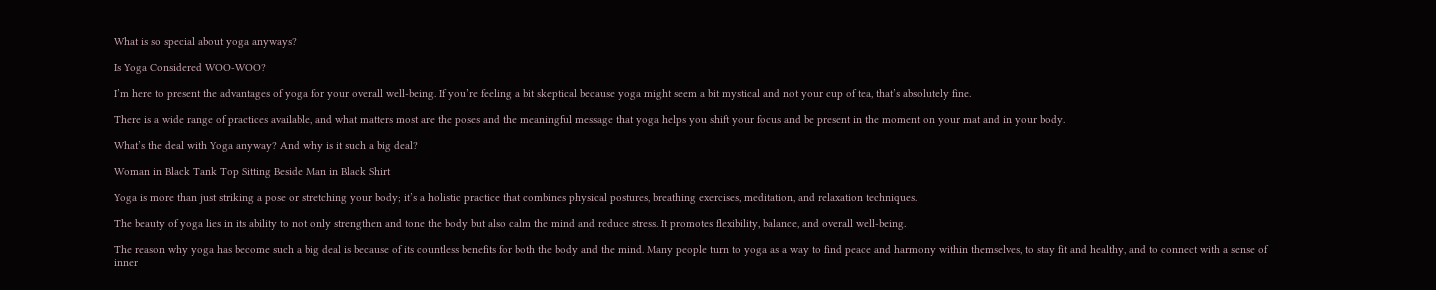What is so special about yoga anyways?

Is Yoga Considered WOO-WOO?

I’m here to present the advantages of yoga for your overall well-being. If you’re feeling a bit skeptical because yoga might seem a bit mystical and not your cup of tea, that’s absolutely fine.

There is a wide range of practices available, and what matters most are the poses and the meaningful message that yoga helps you shift your focus and be present in the moment on your mat and in your body.

What’s the deal with Yoga anyway? And why is it such a big deal?

Woman in Black Tank Top Sitting Beside Man in Black Shirt

Yoga is more than just striking a pose or stretching your body; it’s a holistic practice that combines physical postures, breathing exercises, meditation, and relaxation techniques.

The beauty of yoga lies in its ability to not only strengthen and tone the body but also calm the mind and reduce stress. It promotes flexibility, balance, and overall well-being.

The reason why yoga has become such a big deal is because of its countless benefits for both the body and the mind. Many people turn to yoga as a way to find peace and harmony within themselves, to stay fit and healthy, and to connect with a sense of inner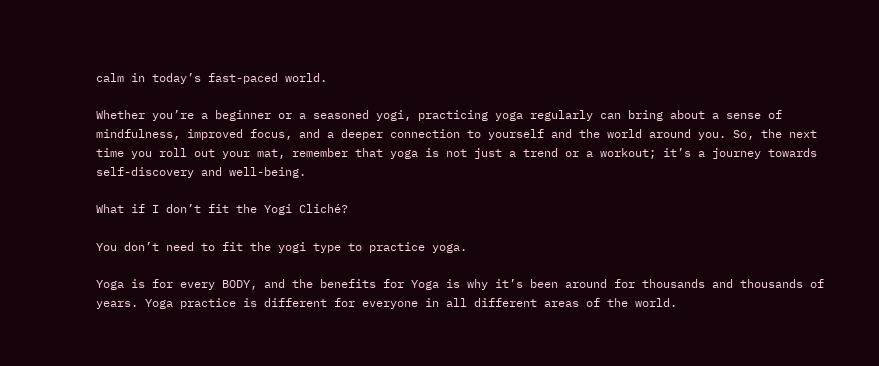calm in today’s fast-paced world.

Whether you’re a beginner or a seasoned yogi, practicing yoga regularly can bring about a sense of mindfulness, improved focus, and a deeper connection to yourself and the world around you. So, the next time you roll out your mat, remember that yoga is not just a trend or a workout; it’s a journey towards self-discovery and well-being.

What if I don’t fit the Yogi Cliché?

You don’t need to fit the yogi type to practice yoga.

Yoga is for every BODY, and the benefits for Yoga is why it’s been around for thousands and thousands of years. Yoga practice is different for everyone in all different areas of the world.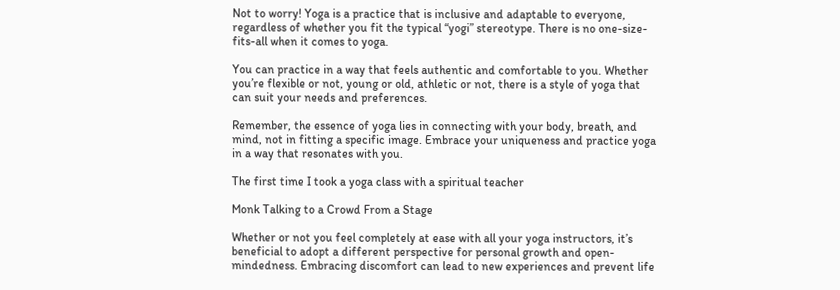Not to worry! Yoga is a practice that is inclusive and adaptable to everyone, regardless of whether you fit the typical “yogi” stereotype. There is no one-size-fits-all when it comes to yoga.

You can practice in a way that feels authentic and comfortable to you. Whether you’re flexible or not, young or old, athletic or not, there is a style of yoga that can suit your needs and preferences.

Remember, the essence of yoga lies in connecting with your body, breath, and mind, not in fitting a specific image. Embrace your uniqueness and practice yoga in a way that resonates with you.

The first time I took a yoga class with a spiritual teacher

Monk Talking to a Crowd From a Stage

Whether or not you feel completely at ease with all your yoga instructors, it’s beneficial to adopt a different perspective for personal growth and open-mindedness. Embracing discomfort can lead to new experiences and prevent life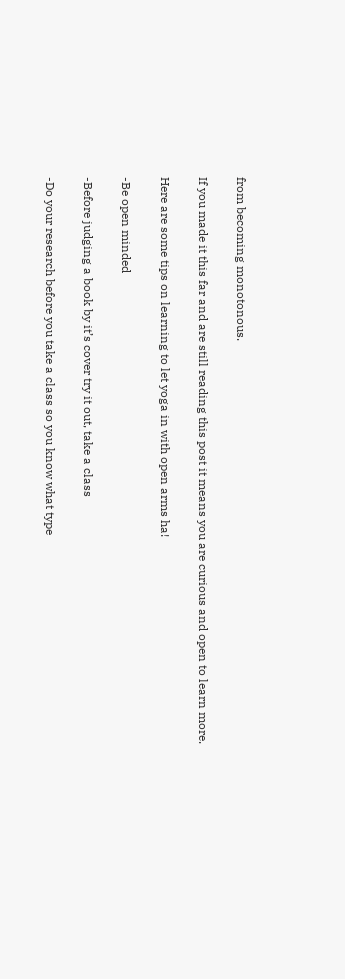from becoming monotonous.

If you made it this far and are still reading this post it means you are curious and open to learn more.

Here are some tips on learning to let yoga in with open arms ha!

-Be open minded

-Before judging a book by it’s cover try it out, take a class

-Do your research before you take a class so you know what type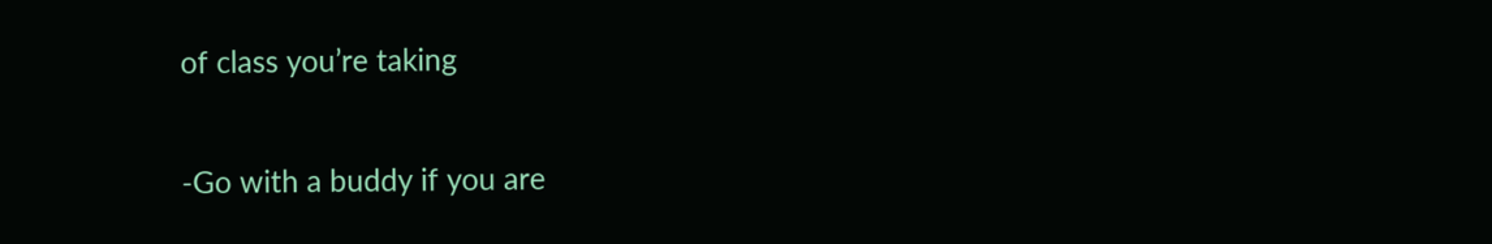of class you’re taking

-Go with a buddy if you are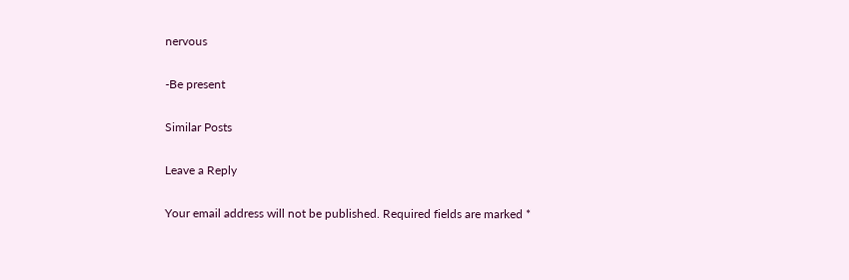nervous

-Be present

Similar Posts

Leave a Reply

Your email address will not be published. Required fields are marked *